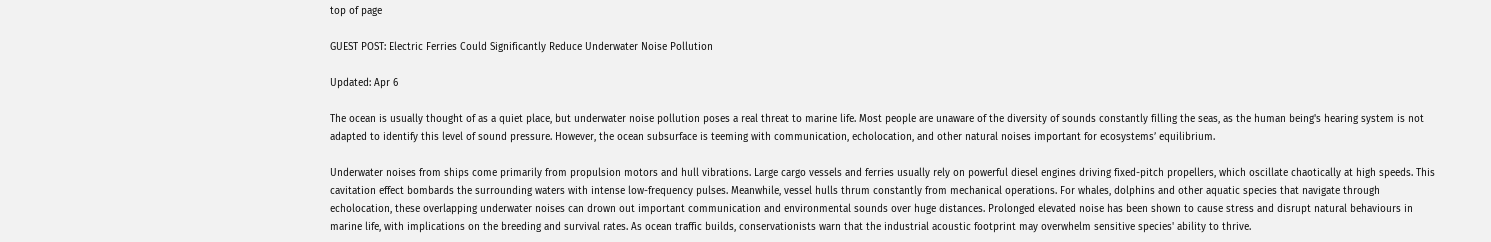top of page

GUEST POST: Electric Ferries Could Significantly Reduce Underwater Noise Pollution

Updated: Apr 6

The ocean is usually thought of as a quiet place, but underwater noise pollution poses a real threat to marine life. Most people are unaware of the diversity of sounds constantly filling the seas, as the human being's hearing system is not adapted to identify this level of sound pressure. However, the ocean subsurface is teeming with communication, echolocation, and other natural noises important for ecosystems’ equilibrium.

Underwater noises from ships come primarily from propulsion motors and hull vibrations. Large cargo vessels and ferries usually rely on powerful diesel engines driving fixed-pitch propellers, which oscillate chaotically at high speeds. This cavitation effect bombards the surrounding waters with intense low-frequency pulses. Meanwhile, vessel hulls thrum constantly from mechanical operations. For whales, dolphins and other aquatic species that navigate through echolocation, these overlapping underwater noises can drown out important communication and environmental sounds over huge distances. Prolonged elevated noise has been shown to cause stress and disrupt natural behaviours in marine life, with implications on the breeding and survival rates. As ocean traffic builds, conservationists warn that the industrial acoustic footprint may overwhelm sensitive species' ability to thrive.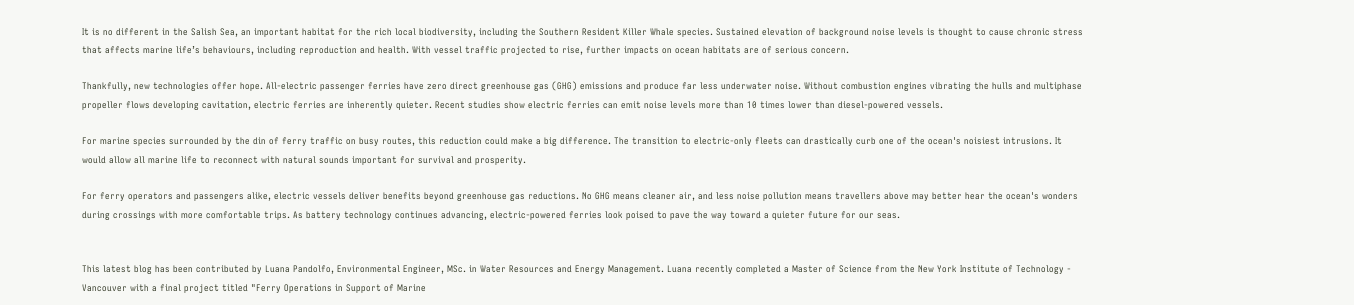It is no different in the Salish Sea, an important habitat for the rich local biodiversity, including the Southern Resident Killer Whale species. Sustained elevation of background noise levels is thought to cause chronic stress that affects marine life’s behaviours, including reproduction and health. With vessel traffic projected to rise, further impacts on ocean habitats are of serious concern.

Thankfully, new technologies offer hope. All-electric passenger ferries have zero direct greenhouse gas (GHG) emissions and produce far less underwater noise. Without combustion engines vibrating the hulls and multiphase propeller flows developing cavitation, electric ferries are inherently quieter. Recent studies show electric ferries can emit noise levels more than 10 times lower than diesel-powered vessels.

For marine species surrounded by the din of ferry traffic on busy routes, this reduction could make a big difference. The transition to electric-only fleets can drastically curb one of the ocean's noisiest intrusions. It would allow all marine life to reconnect with natural sounds important for survival and prosperity.

For ferry operators and passengers alike, electric vessels deliver benefits beyond greenhouse gas reductions. No GHG means cleaner air, and less noise pollution means travellers above may better hear the ocean's wonders during crossings with more comfortable trips. As battery technology continues advancing, electric-powered ferries look poised to pave the way toward a quieter future for our seas.


This latest blog has been contributed by Luana Pandolfo, Environmental Engineer, MSc. in Water Resources and Energy Management. Luana recently completed a Master of Science from the New York Institute of Technology - Vancouver with a final project titled "Ferry Operations in Support of Marine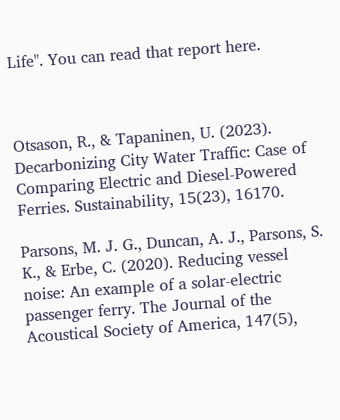Life". You can read that report here.



Otsason, R., & Tapaninen, U. (2023). Decarbonizing City Water Traffic: Case of Comparing Electric and Diesel-Powered Ferries. Sustainability, 15(23), 16170.

Parsons, M. J. G., Duncan, A. J., Parsons, S. K., & Erbe, C. (2020). Reducing vessel noise: An example of a solar-electric passenger ferry. The Journal of the Acoustical Society of America, 147(5),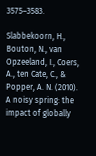3575–3583.

Slabbekoorn, H., Bouton, N., van Opzeeland, I., Coers, A., ten Cate, C., & Popper, A. N. (2010). A noisy spring: the impact of globally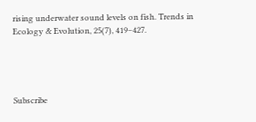rising underwater sound levels on fish. Trends in Ecology & Evolution, 25(7), 419–427.




Subscribe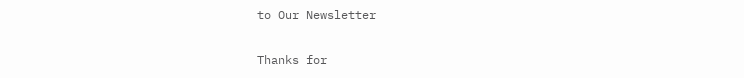to Our Newsletter

Thanks for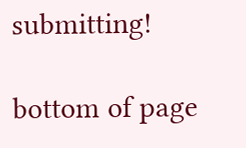submitting!

bottom of page